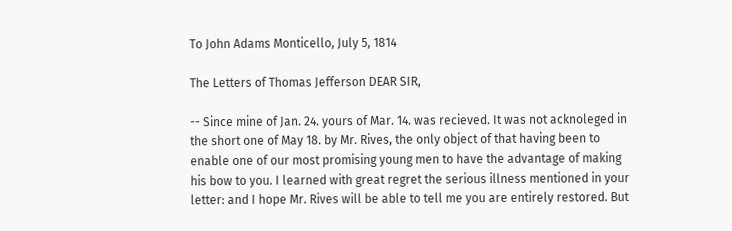To John Adams Monticello, July 5, 1814

The Letters of Thomas Jefferson DEAR SIR,

-- Since mine of Jan. 24. yours of Mar. 14. was recieved. It was not acknoleged in the short one of May 18. by Mr. Rives, the only object of that having been to enable one of our most promising young men to have the advantage of making his bow to you. I learned with great regret the serious illness mentioned in your letter: and I hope Mr. Rives will be able to tell me you are entirely restored. But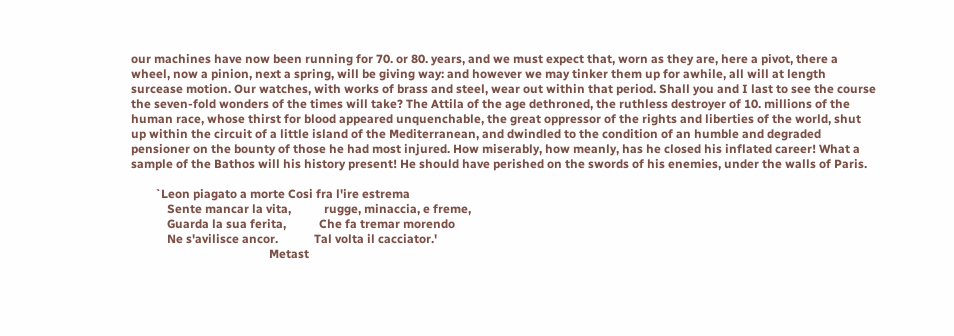our machines have now been running for 70. or 80. years, and we must expect that, worn as they are, here a pivot, there a wheel, now a pinion, next a spring, will be giving way: and however we may tinker them up for awhile, all will at length surcease motion. Our watches, with works of brass and steel, wear out within that period. Shall you and I last to see the course the seven-fold wonders of the times will take? The Attila of the age dethroned, the ruthless destroyer of 10. millions of the human race, whose thirst for blood appeared unquenchable, the great oppressor of the rights and liberties of the world, shut up within the circuit of a little island of the Mediterranean, and dwindled to the condition of an humble and degraded pensioner on the bounty of those he had most injured. How miserably, how meanly, has he closed his inflated career! What a sample of the Bathos will his history present! He should have perished on the swords of his enemies, under the walls of Paris.

        `Leon piagato a morte Cosi fra l'ire estrema
            Sente mancar la vita,           rugge, minaccia, e freme,
            Guarda la sua ferita,           Che fa tremar morendo
            Ne s'avilisce ancor.            Tal volta il cacciator.'
                                              Metast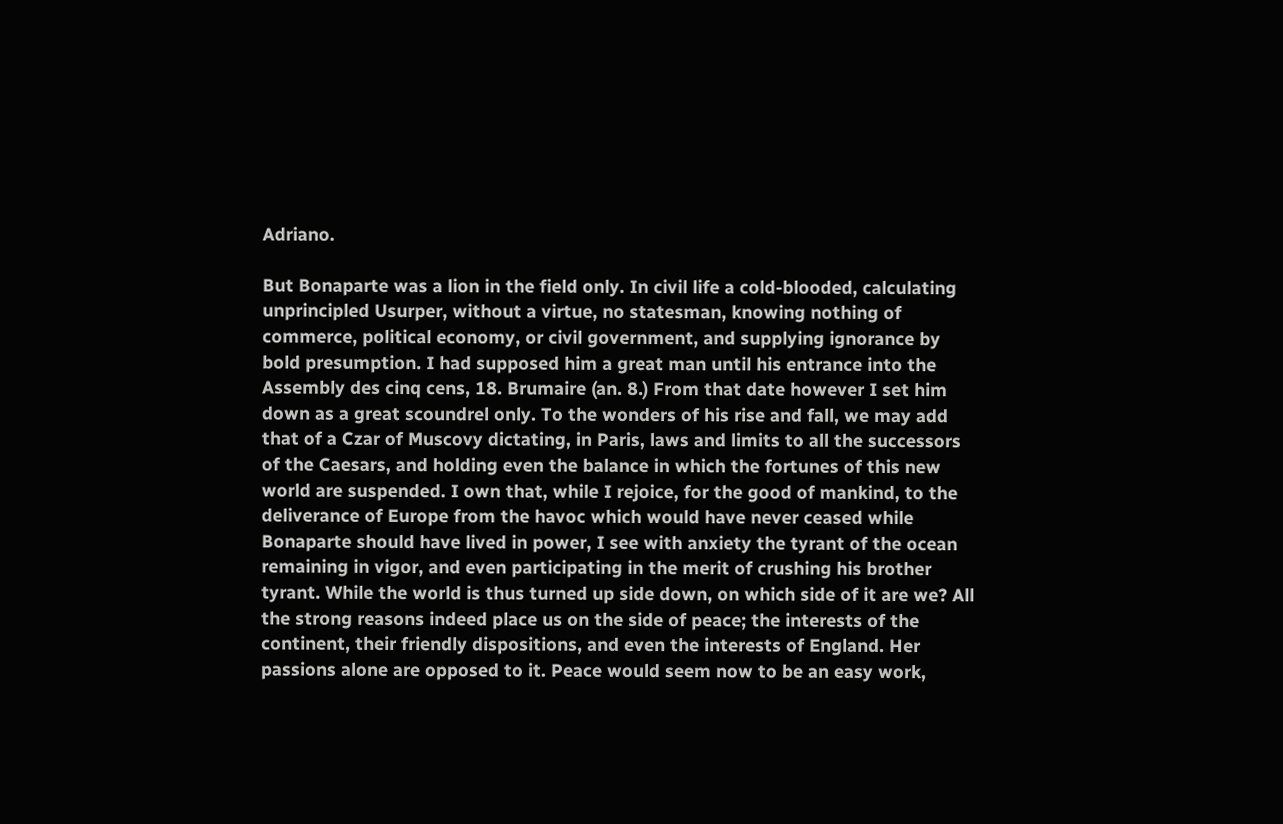Adriano.

But Bonaparte was a lion in the field only. In civil life a cold-blooded, calculating unprincipled Usurper, without a virtue, no statesman, knowing nothing of commerce, political economy, or civil government, and supplying ignorance by bold presumption. I had supposed him a great man until his entrance into the Assembly des cinq cens, 18. Brumaire (an. 8.) From that date however I set him down as a great scoundrel only. To the wonders of his rise and fall, we may add that of a Czar of Muscovy dictating, in Paris, laws and limits to all the successors of the Caesars, and holding even the balance in which the fortunes of this new world are suspended. I own that, while I rejoice, for the good of mankind, to the deliverance of Europe from the havoc which would have never ceased while Bonaparte should have lived in power, I see with anxiety the tyrant of the ocean remaining in vigor, and even participating in the merit of crushing his brother tyrant. While the world is thus turned up side down, on which side of it are we? All the strong reasons indeed place us on the side of peace; the interests of the continent, their friendly dispositions, and even the interests of England. Her passions alone are opposed to it. Peace would seem now to be an easy work,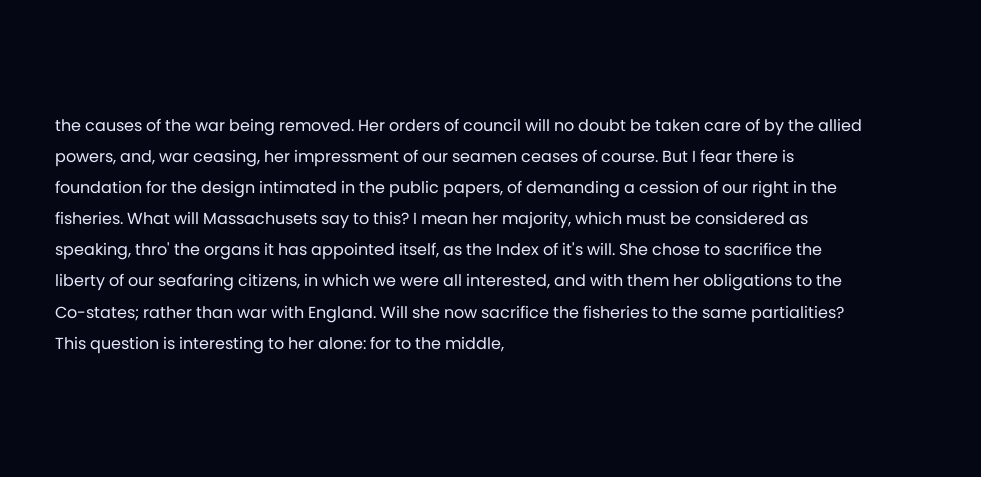the causes of the war being removed. Her orders of council will no doubt be taken care of by the allied powers, and, war ceasing, her impressment of our seamen ceases of course. But I fear there is foundation for the design intimated in the public papers, of demanding a cession of our right in the fisheries. What will Massachusets say to this? I mean her majority, which must be considered as speaking, thro' the organs it has appointed itself, as the Index of it's will. She chose to sacrifice the liberty of our seafaring citizens, in which we were all interested, and with them her obligations to the Co-states; rather than war with England. Will she now sacrifice the fisheries to the same partialities? This question is interesting to her alone: for to the middle,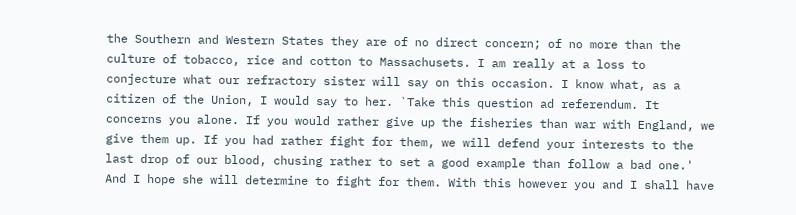the Southern and Western States they are of no direct concern; of no more than the culture of tobacco, rice and cotton to Massachusets. I am really at a loss to conjecture what our refractory sister will say on this occasion. I know what, as a citizen of the Union, I would say to her. `Take this question ad referendum. It concerns you alone. If you would rather give up the fisheries than war with England, we give them up. If you had rather fight for them, we will defend your interests to the last drop of our blood, chusing rather to set a good example than follow a bad one.' And I hope she will determine to fight for them. With this however you and I shall have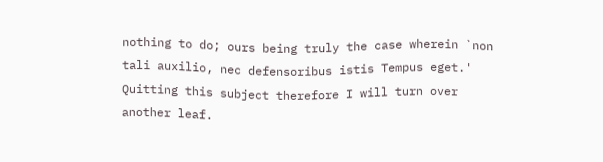nothing to do; ours being truly the case wherein `non tali auxilio, nec defensoribus istis Tempus eget.' Quitting this subject therefore I will turn over another leaf.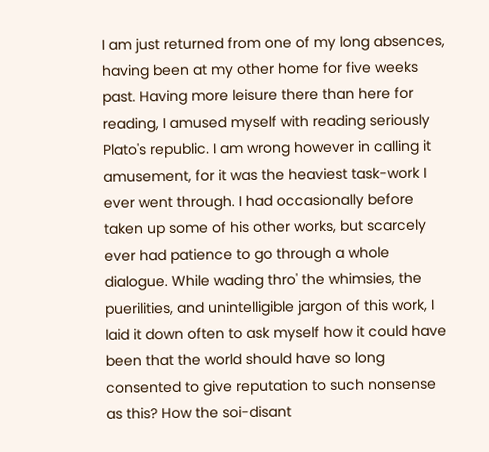I am just returned from one of my long absences, having been at my other home for five weeks past. Having more leisure there than here for reading, I amused myself with reading seriously Plato's republic. I am wrong however in calling it amusement, for it was the heaviest task-work I ever went through. I had occasionally before taken up some of his other works, but scarcely ever had patience to go through a whole dialogue. While wading thro' the whimsies, the puerilities, and unintelligible jargon of this work, I laid it down often to ask myself how it could have been that the world should have so long consented to give reputation to such nonsense as this? How the soi-disant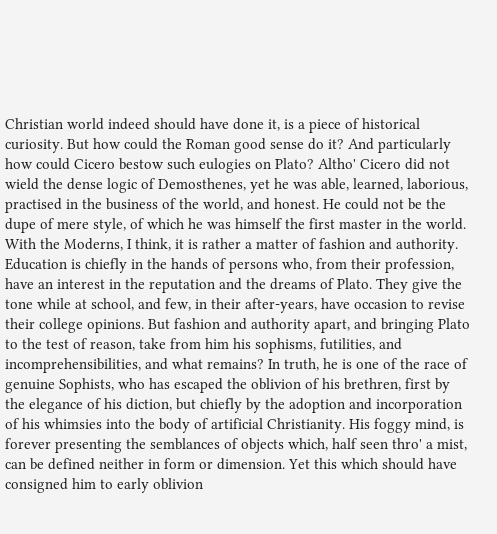Christian world indeed should have done it, is a piece of historical curiosity. But how could the Roman good sense do it? And particularly how could Cicero bestow such eulogies on Plato? Altho' Cicero did not wield the dense logic of Demosthenes, yet he was able, learned, laborious, practised in the business of the world, and honest. He could not be the dupe of mere style, of which he was himself the first master in the world. With the Moderns, I think, it is rather a matter of fashion and authority. Education is chiefly in the hands of persons who, from their profession, have an interest in the reputation and the dreams of Plato. They give the tone while at school, and few, in their after-years, have occasion to revise their college opinions. But fashion and authority apart, and bringing Plato to the test of reason, take from him his sophisms, futilities, and incomprehensibilities, and what remains? In truth, he is one of the race of genuine Sophists, who has escaped the oblivion of his brethren, first by the elegance of his diction, but chiefly by the adoption and incorporation of his whimsies into the body of artificial Christianity. His foggy mind, is forever presenting the semblances of objects which, half seen thro' a mist, can be defined neither in form or dimension. Yet this which should have consigned him to early oblivion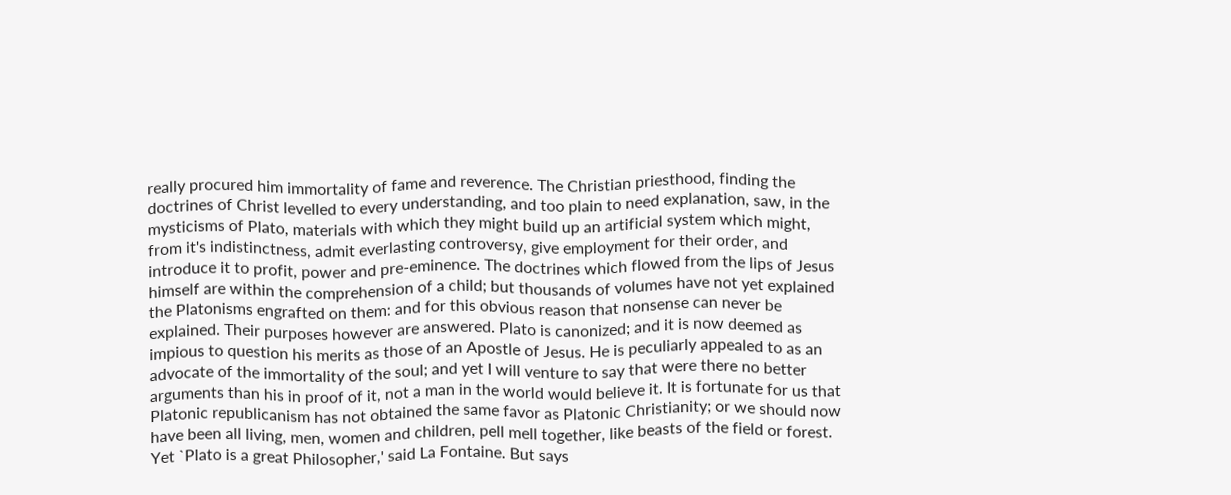really procured him immortality of fame and reverence. The Christian priesthood, finding the doctrines of Christ levelled to every understanding, and too plain to need explanation, saw, in the mysticisms of Plato, materials with which they might build up an artificial system which might, from it's indistinctness, admit everlasting controversy, give employment for their order, and introduce it to profit, power and pre-eminence. The doctrines which flowed from the lips of Jesus himself are within the comprehension of a child; but thousands of volumes have not yet explained the Platonisms engrafted on them: and for this obvious reason that nonsense can never be explained. Their purposes however are answered. Plato is canonized; and it is now deemed as impious to question his merits as those of an Apostle of Jesus. He is peculiarly appealed to as an advocate of the immortality of the soul; and yet I will venture to say that were there no better arguments than his in proof of it, not a man in the world would believe it. It is fortunate for us that Platonic republicanism has not obtained the same favor as Platonic Christianity; or we should now have been all living, men, women and children, pell mell together, like beasts of the field or forest. Yet `Plato is a great Philosopher,' said La Fontaine. But says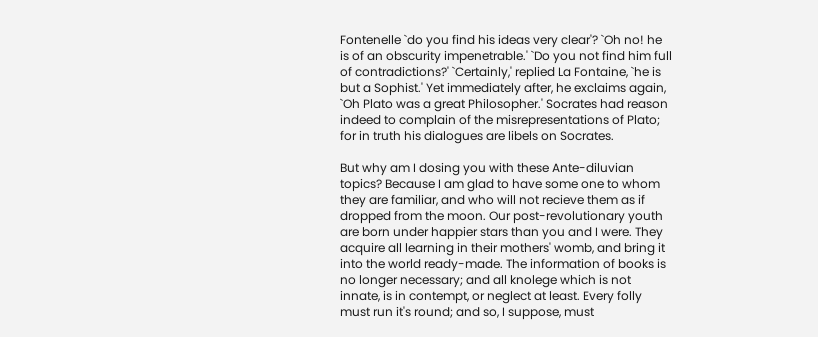Fontenelle `do you find his ideas very clear'? `Oh no! he is of an obscurity impenetrable.' `Do you not find him full of contradictions?' `Certainly,' replied La Fontaine, `he is but a Sophist.' Yet immediately after, he exclaims again, `Oh Plato was a great Philosopher.' Socrates had reason indeed to complain of the misrepresentations of Plato; for in truth his dialogues are libels on Socrates.

But why am I dosing you with these Ante-diluvian topics? Because I am glad to have some one to whom they are familiar, and who will not recieve them as if dropped from the moon. Our post-revolutionary youth are born under happier stars than you and I were. They acquire all learning in their mothers' womb, and bring it into the world ready-made. The information of books is no longer necessary; and all knolege which is not innate, is in contempt, or neglect at least. Every folly must run it's round; and so, I suppose, must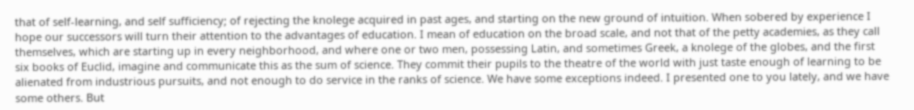that of self-learning, and self sufficiency; of rejecting the knolege acquired in past ages, and starting on the new ground of intuition. When sobered by experience I hope our successors will turn their attention to the advantages of education. I mean of education on the broad scale, and not that of the petty academies, as they call themselves, which are starting up in every neighborhood, and where one or two men, possessing Latin, and sometimes Greek, a knolege of the globes, and the first six books of Euclid, imagine and communicate this as the sum of science. They commit their pupils to the theatre of the world with just taste enough of learning to be alienated from industrious pursuits, and not enough to do service in the ranks of science. We have some exceptions indeed. I presented one to you lately, and we have some others. But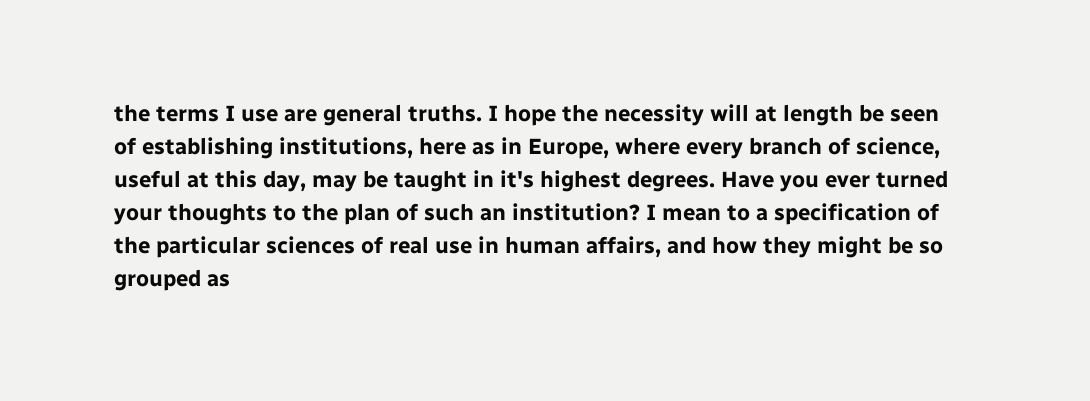the terms I use are general truths. I hope the necessity will at length be seen of establishing institutions, here as in Europe, where every branch of science, useful at this day, may be taught in it's highest degrees. Have you ever turned your thoughts to the plan of such an institution? I mean to a specification of the particular sciences of real use in human affairs, and how they might be so grouped as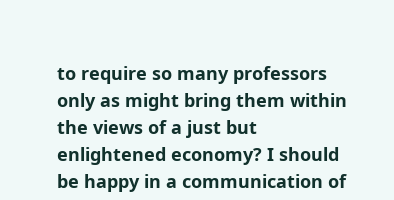to require so many professors only as might bring them within the views of a just but enlightened economy? I should be happy in a communication of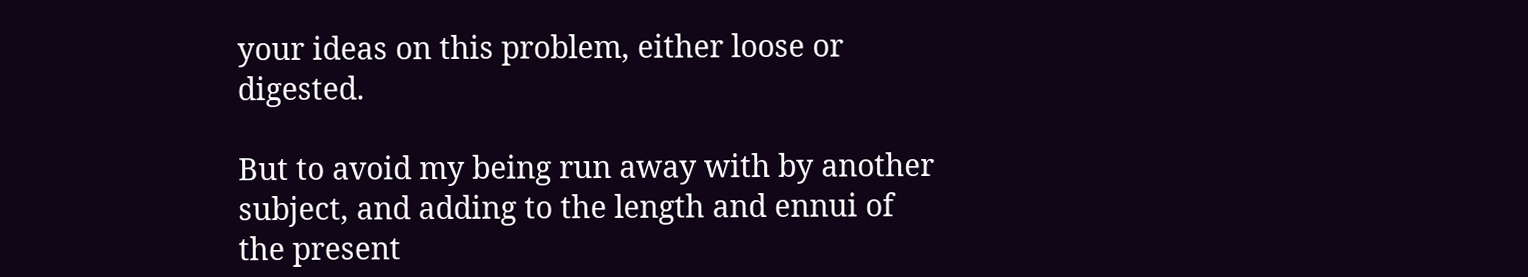your ideas on this problem, either loose or digested.

But to avoid my being run away with by another subject, and adding to the length and ennui of the present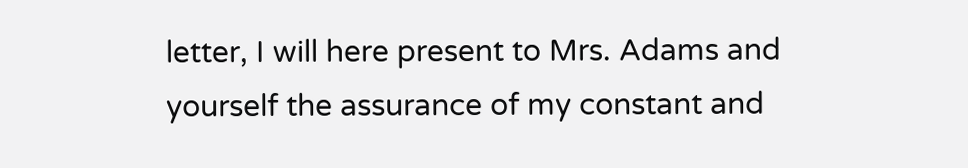letter, I will here present to Mrs. Adams and yourself the assurance of my constant and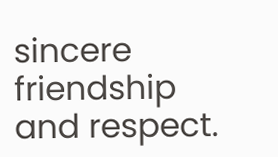sincere friendship and respect.